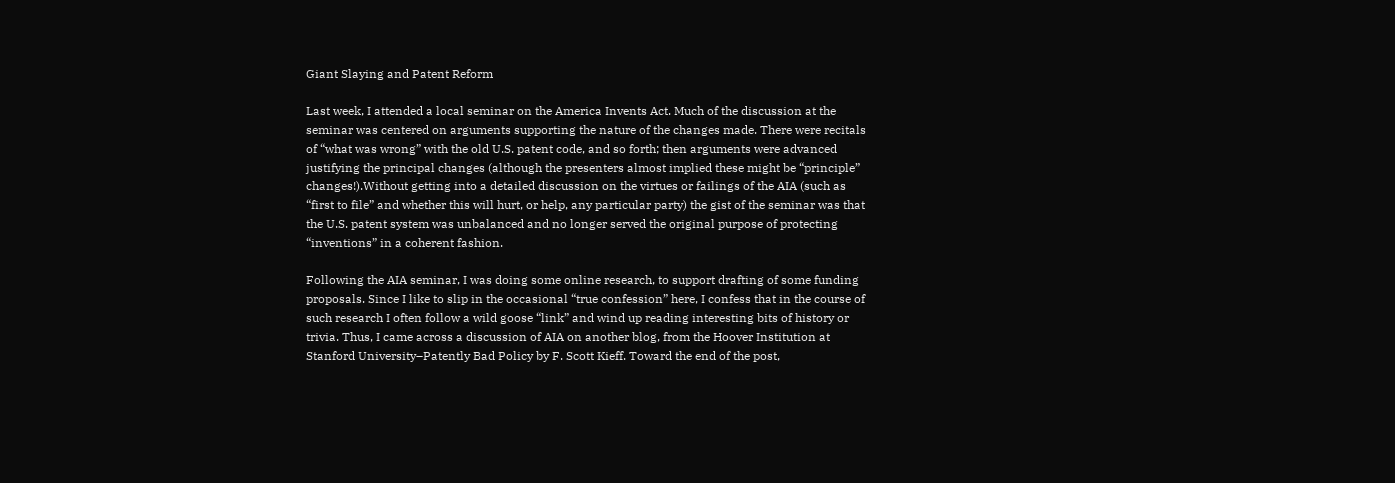Giant Slaying and Patent Reform

Last week, I attended a local seminar on the America Invents Act. Much of the discussion at the seminar was centered on arguments supporting the nature of the changes made. There were recitals of “what was wrong” with the old U.S. patent code, and so forth; then arguments were advanced justifying the principal changes (although the presenters almost implied these might be “principle” changes!).Without getting into a detailed discussion on the virtues or failings of the AIA (such as “first to file” and whether this will hurt, or help, any particular party) the gist of the seminar was that the U.S. patent system was unbalanced and no longer served the original purpose of protecting “inventions” in a coherent fashion.

Following the AIA seminar, I was doing some online research, to support drafting of some funding proposals. Since I like to slip in the occasional “true confession” here, I confess that in the course of such research I often follow a wild goose “link” and wind up reading interesting bits of history or trivia. Thus, I came across a discussion of AIA on another blog, from the Hoover Institution at Stanford University–Patently Bad Policy by F. Scott Kieff. Toward the end of the post,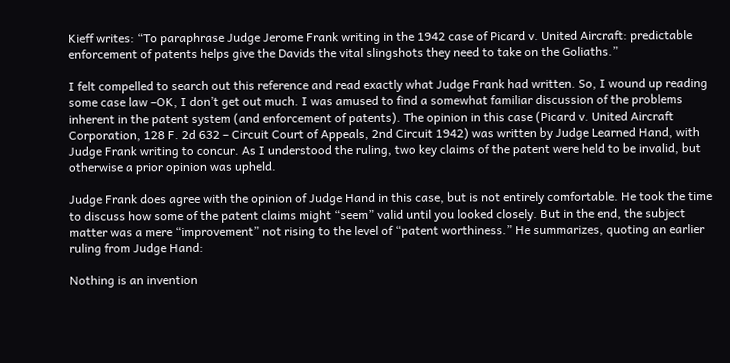Kieff writes: “To paraphrase Judge Jerome Frank writing in the 1942 case of Picard v. United Aircraft: predictable enforcement of patents helps give the Davids the vital slingshots they need to take on the Goliaths.”

I felt compelled to search out this reference and read exactly what Judge Frank had written. So, I wound up reading some case law –OK, I don’t get out much. I was amused to find a somewhat familiar discussion of the problems inherent in the patent system (and enforcement of patents). The opinion in this case (Picard v. United Aircraft Corporation, 128 F. 2d 632 – Circuit Court of Appeals, 2nd Circuit 1942) was written by Judge Learned Hand, with Judge Frank writing to concur. As I understood the ruling, two key claims of the patent were held to be invalid, but otherwise a prior opinion was upheld.

Judge Frank does agree with the opinion of Judge Hand in this case, but is not entirely comfortable. He took the time to discuss how some of the patent claims might “seem” valid until you looked closely. But in the end, the subject matter was a mere “improvement” not rising to the level of “patent worthiness.” He summarizes, quoting an earlier ruling from Judge Hand:

Nothing is an invention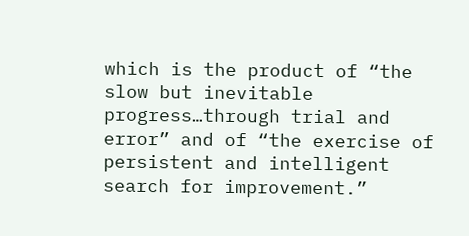which is the product of “the slow but inevitable progress…through trial and error” and of “the exercise of persistent and intelligent search for improvement.”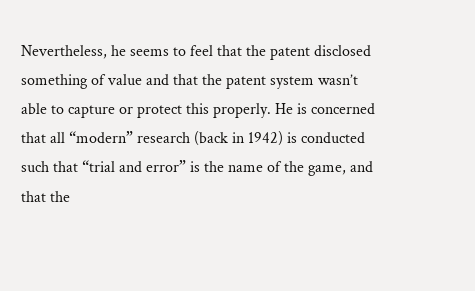Nevertheless, he seems to feel that the patent disclosed something of value and that the patent system wasn’t able to capture or protect this properly. He is concerned that all “modern” research (back in 1942) is conducted such that “trial and error” is the name of the game, and that the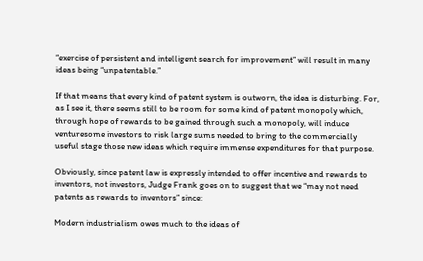“exercise of persistent and intelligent search for improvement” will result in many ideas being “unpatentable.”

If that means that every kind of patent system is outworn, the idea is disturbing. For, as I see it, there seems still to be room for some kind of patent monopoly which, through hope of rewards to be gained through such a monopoly, will induce venturesome investors to risk large sums needed to bring to the commercially useful stage those new ideas which require immense expenditures for that purpose.

Obviously, since patent law is expressly intended to offer incentive and rewards to inventors, not investors, Judge Frank goes on to suggest that we “may not need patents as rewards to inventors” since:

Modern industrialism owes much to the ideas of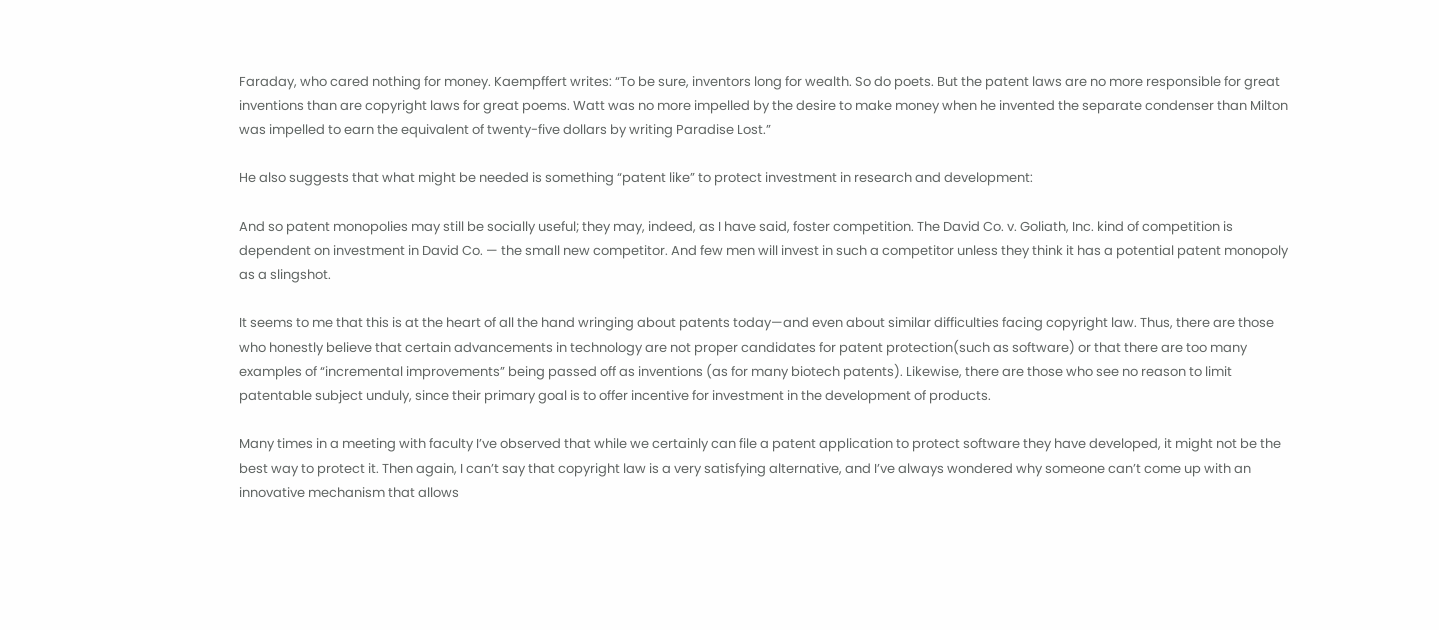Faraday, who cared nothing for money. Kaempffert writes: “To be sure, inventors long for wealth. So do poets. But the patent laws are no more responsible for great inventions than are copyright laws for great poems. Watt was no more impelled by the desire to make money when he invented the separate condenser than Milton was impelled to earn the equivalent of twenty-five dollars by writing Paradise Lost.”

He also suggests that what might be needed is something “patent like” to protect investment in research and development:

And so patent monopolies may still be socially useful; they may, indeed, as I have said, foster competition. The David Co. v. Goliath, Inc. kind of competition is dependent on investment in David Co. — the small new competitor. And few men will invest in such a competitor unless they think it has a potential patent monopoly as a slingshot.

It seems to me that this is at the heart of all the hand wringing about patents today—and even about similar difficulties facing copyright law. Thus, there are those who honestly believe that certain advancements in technology are not proper candidates for patent protection(such as software) or that there are too many examples of “incremental improvements” being passed off as inventions (as for many biotech patents). Likewise, there are those who see no reason to limit patentable subject unduly, since their primary goal is to offer incentive for investment in the development of products.

Many times in a meeting with faculty I’ve observed that while we certainly can file a patent application to protect software they have developed, it might not be the best way to protect it. Then again, I can’t say that copyright law is a very satisfying alternative, and I’ve always wondered why someone can’t come up with an innovative mechanism that allows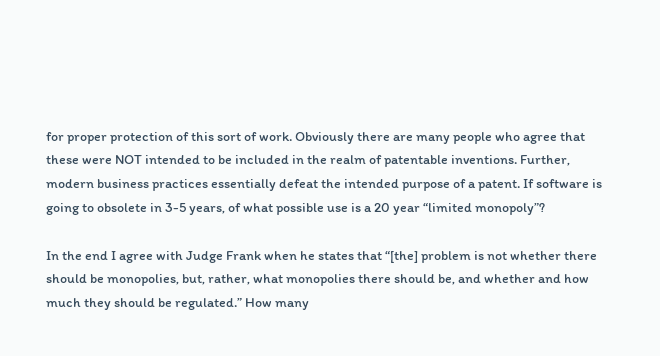for proper protection of this sort of work. Obviously there are many people who agree that these were NOT intended to be included in the realm of patentable inventions. Further, modern business practices essentially defeat the intended purpose of a patent. If software is going to obsolete in 3-5 years, of what possible use is a 20 year “limited monopoly”?

In the end I agree with Judge Frank when he states that “[the] problem is not whether there should be monopolies, but, rather, what monopolies there should be, and whether and how much they should be regulated.” How many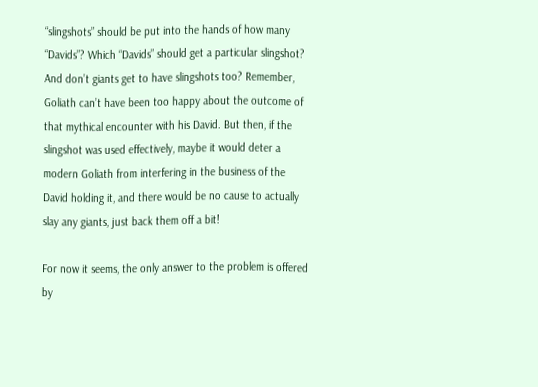“slingshots” should be put into the hands of how many “Davids”? Which “Davids” should get a particular slingshot?  And don’t giants get to have slingshots too? Remember, Goliath can’t have been too happy about the outcome of that mythical encounter with his David. But then, if the slingshot was used effectively, maybe it would deter a modern Goliath from interfering in the business of the David holding it, and there would be no cause to actually slay any giants, just back them off a bit!

For now it seems, the only answer to the problem is offered by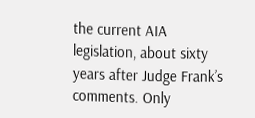the current AIA legislation, about sixty years after Judge Frank’s comments. Only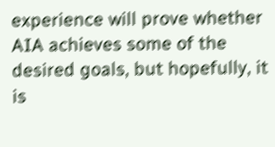experience will prove whether AIA achieves some of the desired goals, but hopefully, it is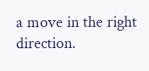a move in the right direction.